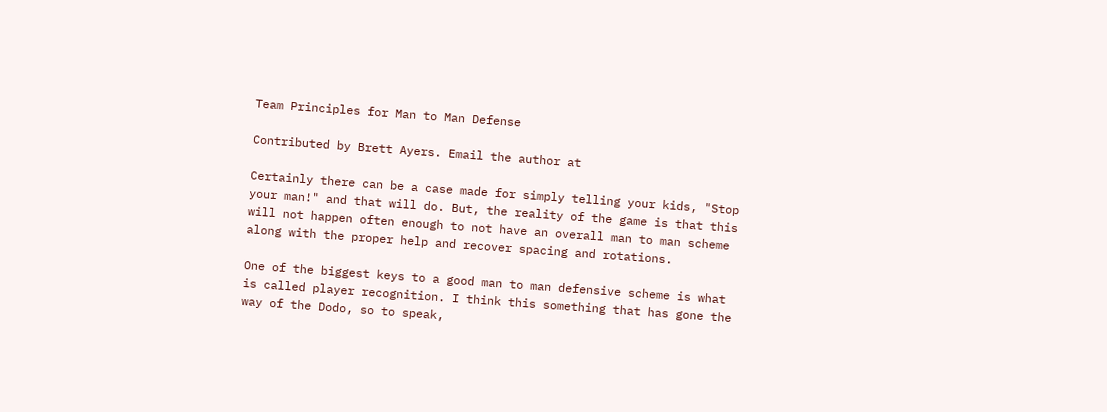Team Principles for Man to Man Defense

Contributed by Brett Ayers. Email the author at

Certainly there can be a case made for simply telling your kids, "Stop your man!" and that will do. But, the reality of the game is that this will not happen often enough to not have an overall man to man scheme along with the proper help and recover spacing and rotations.

One of the biggest keys to a good man to man defensive scheme is what is called player recognition. I think this something that has gone the way of the Dodo, so to speak,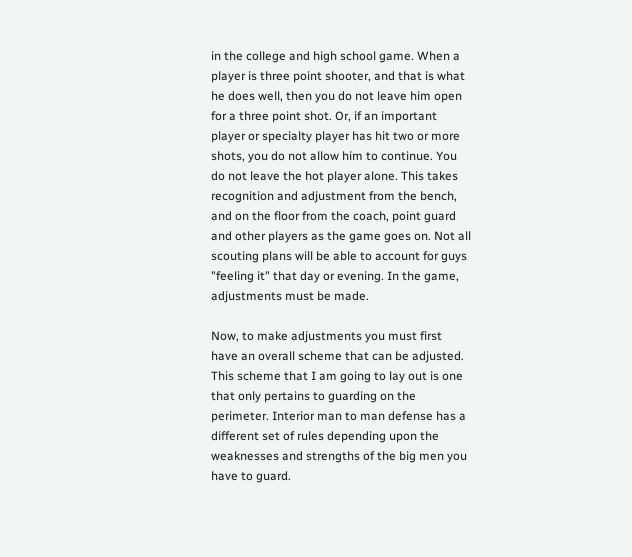in the college and high school game. When a player is three point shooter, and that is what he does well, then you do not leave him open for a three point shot. Or, if an important player or specialty player has hit two or more shots, you do not allow him to continue. You do not leave the hot player alone. This takes recognition and adjustment from the bench, and on the floor from the coach, point guard and other players as the game goes on. Not all scouting plans will be able to account for guys "feeling it" that day or evening. In the game, adjustments must be made.

Now, to make adjustments you must first have an overall scheme that can be adjusted. This scheme that I am going to lay out is one that only pertains to guarding on the perimeter. Interior man to man defense has a different set of rules depending upon the weaknesses and strengths of the big men you have to guard.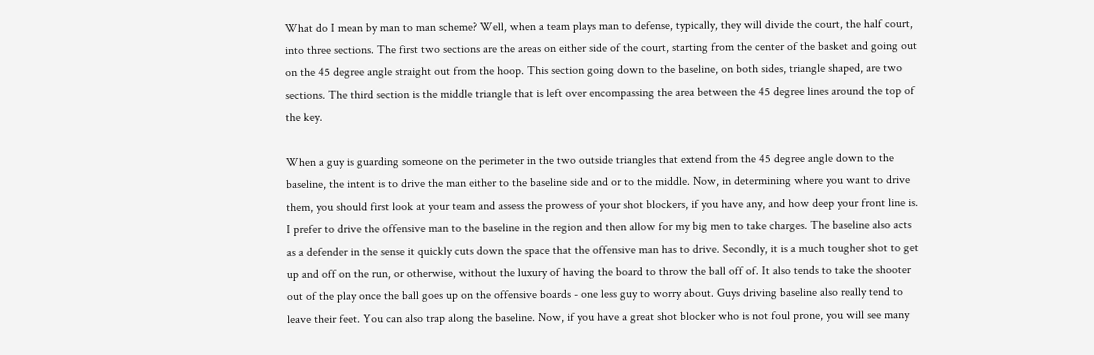What do I mean by man to man scheme? Well, when a team plays man to defense, typically, they will divide the court, the half court, into three sections. The first two sections are the areas on either side of the court, starting from the center of the basket and going out on the 45 degree angle straight out from the hoop. This section going down to the baseline, on both sides, triangle shaped, are two sections. The third section is the middle triangle that is left over encompassing the area between the 45 degree lines around the top of the key.

When a guy is guarding someone on the perimeter in the two outside triangles that extend from the 45 degree angle down to the baseline, the intent is to drive the man either to the baseline side and or to the middle. Now, in determining where you want to drive them, you should first look at your team and assess the prowess of your shot blockers, if you have any, and how deep your front line is. I prefer to drive the offensive man to the baseline in the region and then allow for my big men to take charges. The baseline also acts as a defender in the sense it quickly cuts down the space that the offensive man has to drive. Secondly, it is a much tougher shot to get up and off on the run, or otherwise, without the luxury of having the board to throw the ball off of. It also tends to take the shooter out of the play once the ball goes up on the offensive boards - one less guy to worry about. Guys driving baseline also really tend to leave their feet. You can also trap along the baseline. Now, if you have a great shot blocker who is not foul prone, you will see many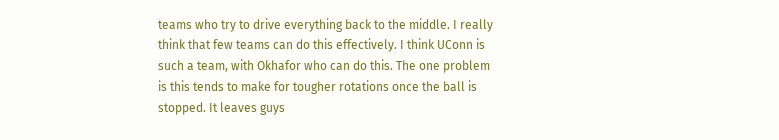teams who try to drive everything back to the middle. I really think that few teams can do this effectively. I think UConn is such a team, with Okhafor who can do this. The one problem is this tends to make for tougher rotations once the ball is stopped. It leaves guys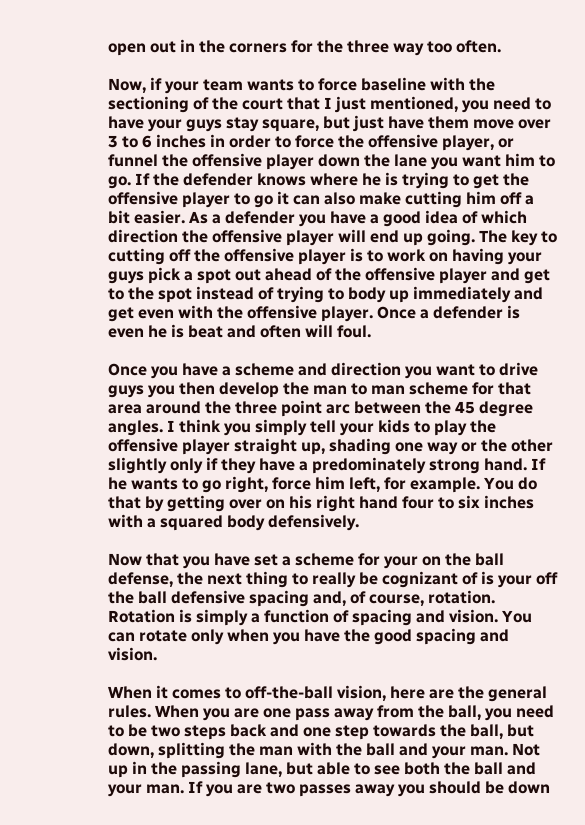open out in the corners for the three way too often.

Now, if your team wants to force baseline with the sectioning of the court that I just mentioned, you need to have your guys stay square, but just have them move over 3 to 6 inches in order to force the offensive player, or funnel the offensive player down the lane you want him to go. If the defender knows where he is trying to get the offensive player to go it can also make cutting him off a bit easier. As a defender you have a good idea of which direction the offensive player will end up going. The key to cutting off the offensive player is to work on having your guys pick a spot out ahead of the offensive player and get to the spot instead of trying to body up immediately and get even with the offensive player. Once a defender is even he is beat and often will foul.

Once you have a scheme and direction you want to drive guys you then develop the man to man scheme for that area around the three point arc between the 45 degree angles. I think you simply tell your kids to play the offensive player straight up, shading one way or the other slightly only if they have a predominately strong hand. If he wants to go right, force him left, for example. You do that by getting over on his right hand four to six inches with a squared body defensively.

Now that you have set a scheme for your on the ball defense, the next thing to really be cognizant of is your off the ball defensive spacing and, of course, rotation. Rotation is simply a function of spacing and vision. You can rotate only when you have the good spacing and vision.

When it comes to off-the-ball vision, here are the general rules. When you are one pass away from the ball, you need to be two steps back and one step towards the ball, but down, splitting the man with the ball and your man. Not up in the passing lane, but able to see both the ball and your man. If you are two passes away you should be down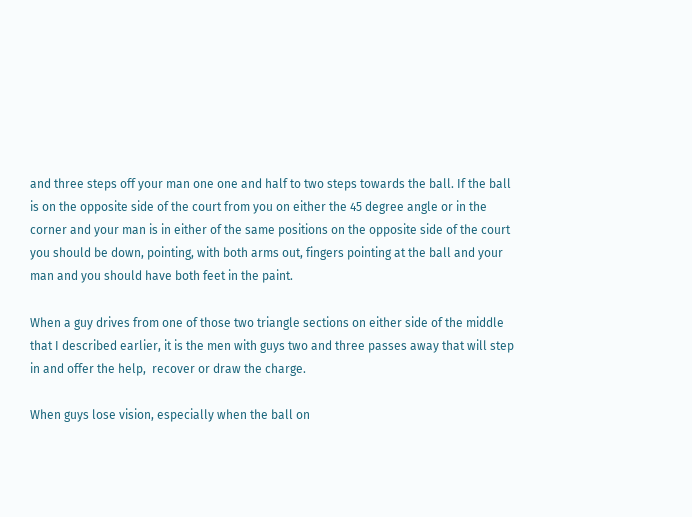and three steps off your man one one and half to two steps towards the ball. If the ball is on the opposite side of the court from you on either the 45 degree angle or in the corner and your man is in either of the same positions on the opposite side of the court you should be down, pointing, with both arms out, fingers pointing at the ball and your man and you should have both feet in the paint.

When a guy drives from one of those two triangle sections on either side of the middle that I described earlier, it is the men with guys two and three passes away that will step in and offer the help,  recover or draw the charge.

When guys lose vision, especially when the ball on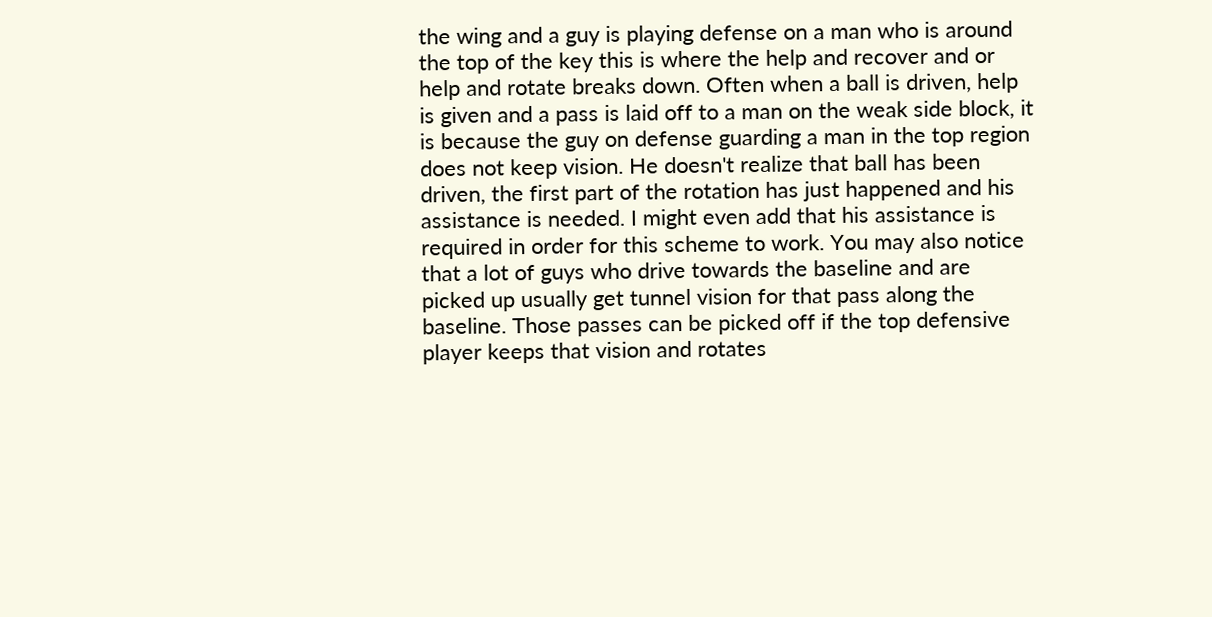the wing and a guy is playing defense on a man who is around the top of the key this is where the help and recover and or help and rotate breaks down. Often when a ball is driven, help is given and a pass is laid off to a man on the weak side block, it is because the guy on defense guarding a man in the top region does not keep vision. He doesn't realize that ball has been driven, the first part of the rotation has just happened and his assistance is needed. I might even add that his assistance is required in order for this scheme to work. You may also notice that a lot of guys who drive towards the baseline and are picked up usually get tunnel vision for that pass along the baseline. Those passes can be picked off if the top defensive player keeps that vision and rotates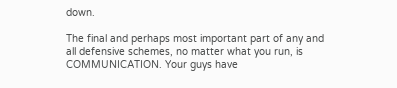down.

The final and perhaps most important part of any and all defensive schemes, no matter what you run, is COMMUNICATION. Your guys have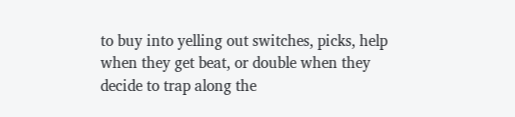to buy into yelling out switches, picks, help when they get beat, or double when they decide to trap along the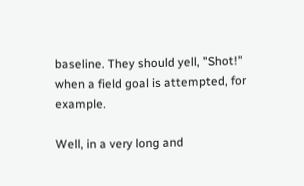baseline. They should yell, "Shot!" when a field goal is attempted, for example.

Well, in a very long and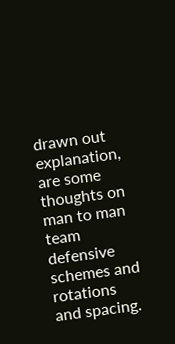drawn out explanation, are some thoughts on man to man team defensive schemes and rotations and spacing.